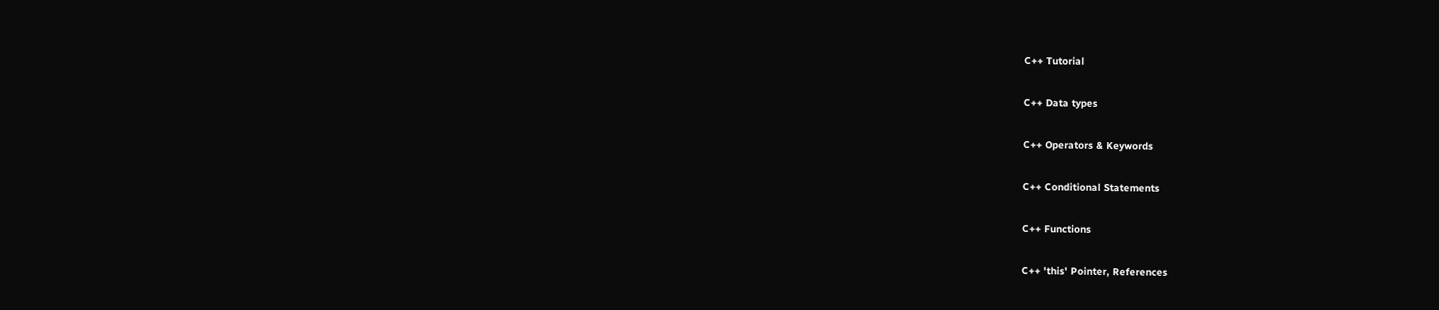C++ Tutorial

C++ Data types

C++ Operators & Keywords

C++ Conditional Statements

C++ Functions

C++ 'this' Pointer, References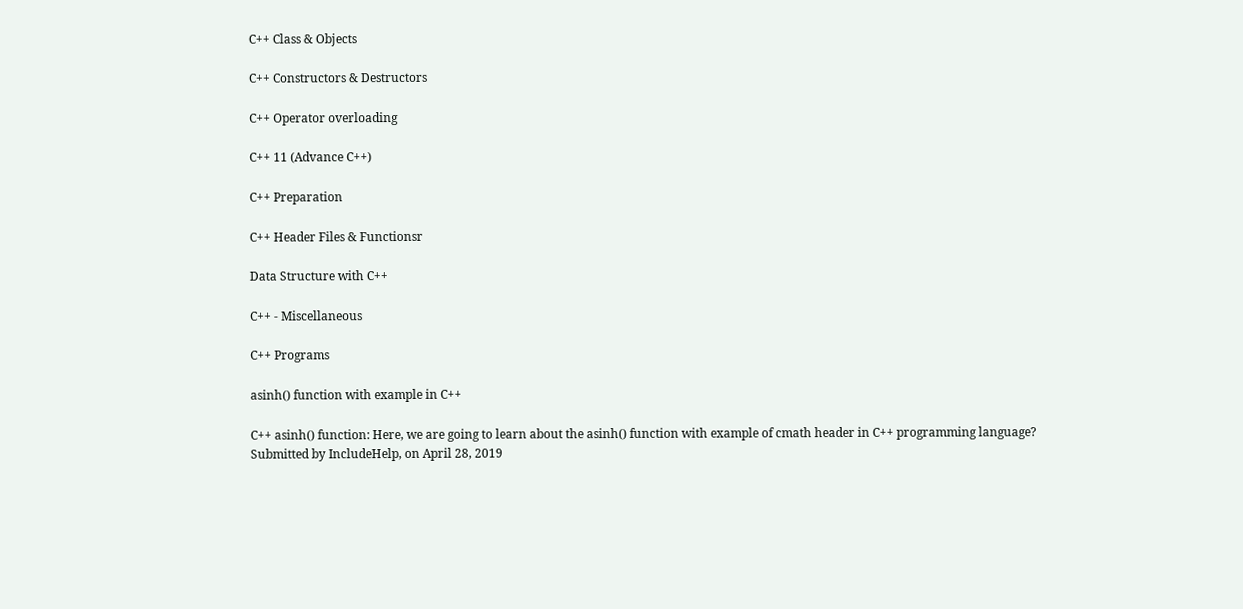C++ Class & Objects

C++ Constructors & Destructors

C++ Operator overloading

C++ 11 (Advance C++)

C++ Preparation

C++ Header Files & Functionsr

Data Structure with C++

C++ - Miscellaneous

C++ Programs

asinh() function with example in C++

C++ asinh() function: Here, we are going to learn about the asinh() function with example of cmath header in C++ programming language?
Submitted by IncludeHelp, on April 28, 2019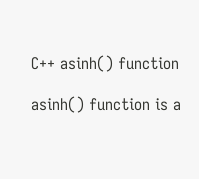C++ asinh() function

asinh() function is a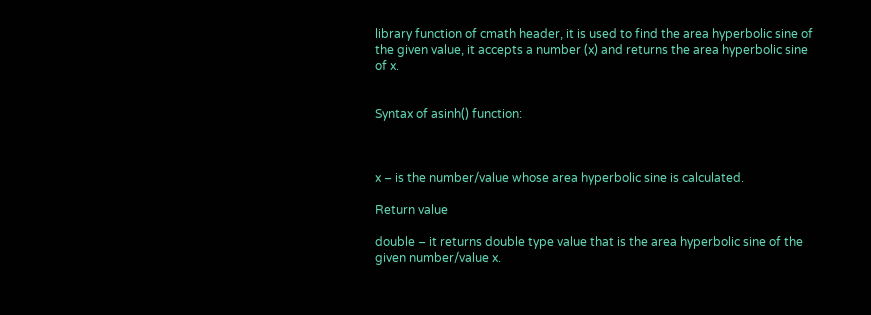library function of cmath header, it is used to find the area hyperbolic sine of the given value, it accepts a number (x) and returns the area hyperbolic sine of x.


Syntax of asinh() function:



x – is the number/value whose area hyperbolic sine is calculated.

Return value

double – it returns double type value that is the area hyperbolic sine of the given number/value x.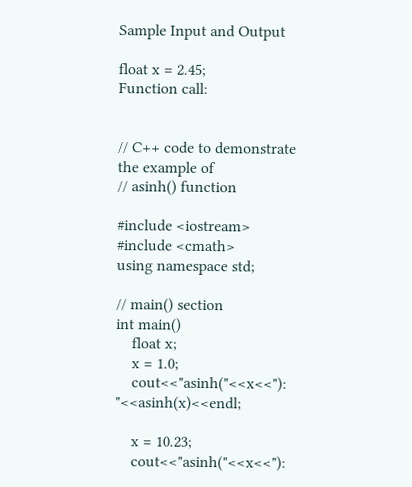Sample Input and Output

float x = 2.45;
Function call:


// C++ code to demonstrate the example of
// asinh() function

#include <iostream>
#include <cmath>
using namespace std;

// main() section
int main()
    float x;
    x = 1.0;
    cout<<"asinh("<<x<<"): "<<asinh(x)<<endl;

    x = 10.23;
    cout<<"asinh("<<x<<"):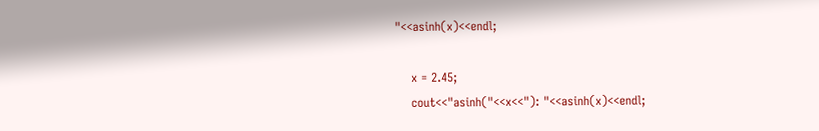"<<asinh(x)<<endl;

    x = 2.45;
    cout<<"asinh("<<x<<"): "<<asinh(x)<<endl;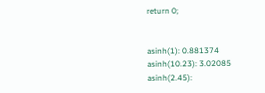return 0;


asinh(1): 0.881374
asinh(10.23): 3.02085
asinh(2.45):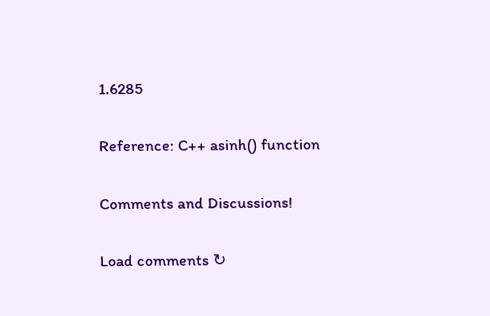1.6285

Reference: C++ asinh() function

Comments and Discussions!

Load comments ↻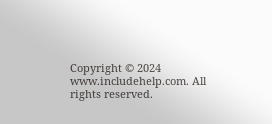Copyright © 2024 www.includehelp.com. All rights reserved.